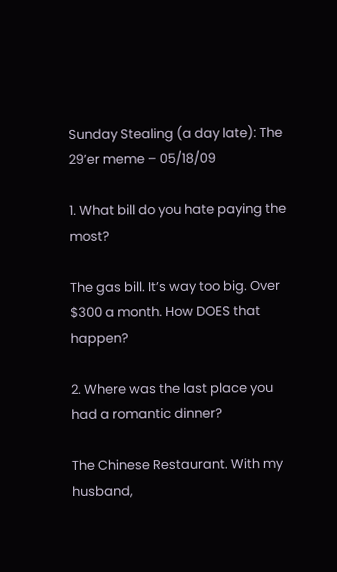Sunday Stealing (a day late): The 29’er meme – 05/18/09

1. What bill do you hate paying the most?

The gas bill. It’s way too big. Over $300 a month. How DOES that happen?

2. Where was the last place you had a romantic dinner?

The Chinese Restaurant. With my husband,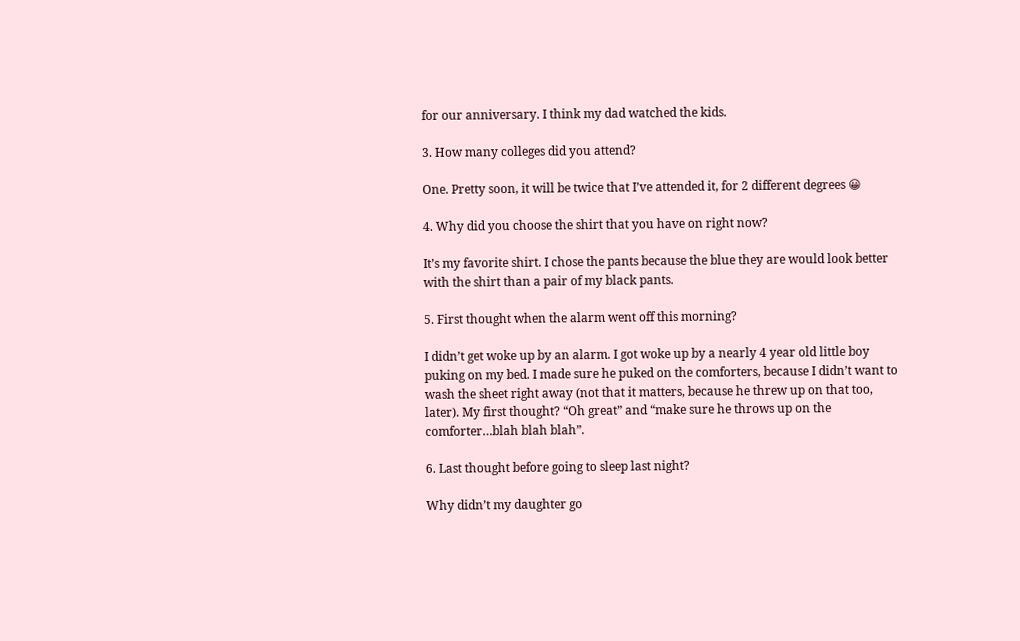for our anniversary. I think my dad watched the kids.

3. How many colleges did you attend?

One. Pretty soon, it will be twice that I’ve attended it, for 2 different degrees 😀

4. Why did you choose the shirt that you have on right now?

It’s my favorite shirt. I chose the pants because the blue they are would look better with the shirt than a pair of my black pants.

5. First thought when the alarm went off this morning?

I didn’t get woke up by an alarm. I got woke up by a nearly 4 year old little boy puking on my bed. I made sure he puked on the comforters, because I didn’t want to wash the sheet right away (not that it matters, because he threw up on that too, later). My first thought? “Oh great” and “make sure he throws up on the comforter…blah blah blah”.

6. Last thought before going to sleep last night?

Why didn’t my daughter go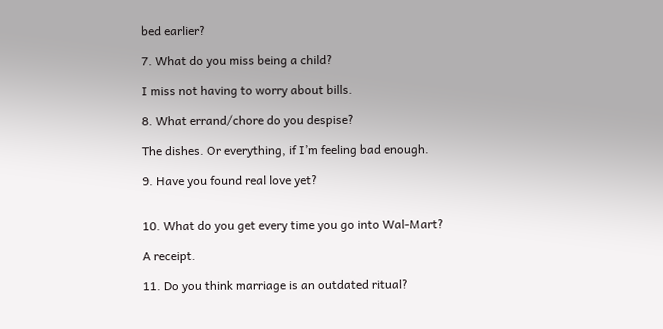bed earlier?

7. What do you miss being a child?

I miss not having to worry about bills.

8. What errand/chore do you despise?

The dishes. Or everything, if I’m feeling bad enough.

9. Have you found real love yet?


10. What do you get every time you go into Wal-Mart?

A receipt.

11. Do you think marriage is an outdated ritual?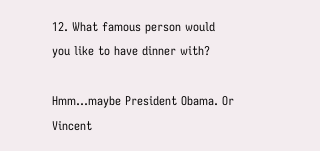12. What famous person would you like to have dinner with?

Hmm…maybe President Obama. Or Vincent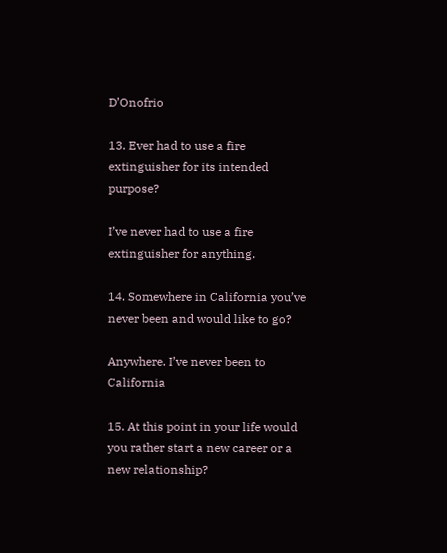D’Onofrio

13. Ever had to use a fire extinguisher for its intended purpose?

I’ve never had to use a fire extinguisher for anything.

14. Somewhere in California you’ve never been and would like to go?

Anywhere. I’ve never been to California

15. At this point in your life would you rather start a new career or a new relationship?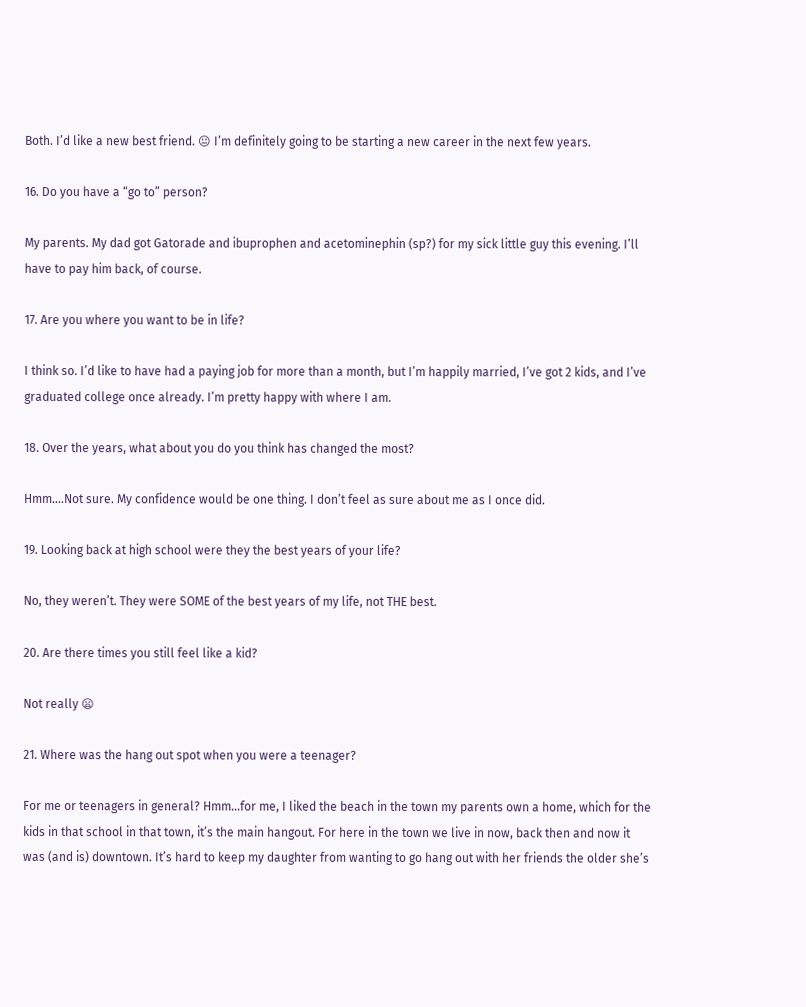Both. I’d like a new best friend. 😐 I’m definitely going to be starting a new career in the next few years.

16. Do you have a “go to” person?

My parents. My dad got Gatorade and ibuprophen and acetominephin (sp?) for my sick little guy this evening. I’ll have to pay him back, of course.

17. Are you where you want to be in life?

I think so. I’d like to have had a paying job for more than a month, but I’m happily married, I’ve got 2 kids, and I’ve graduated college once already. I’m pretty happy with where I am.

18. Over the years, what about you do you think has changed the most?

Hmm….Not sure. My confidence would be one thing. I don’t feel as sure about me as I once did.

19. Looking back at high school were they the best years of your life?

No, they weren’t. They were SOME of the best years of my life, not THE best.

20. Are there times you still feel like a kid?

Not really 😦

21. Where was the hang out spot when you were a teenager?

For me or teenagers in general? Hmm…for me, I liked the beach in the town my parents own a home, which for the kids in that school in that town, it’s the main hangout. For here in the town we live in now, back then and now it was (and is) downtown. It’s hard to keep my daughter from wanting to go hang out with her friends the older she’s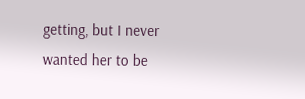getting, but I never wanted her to be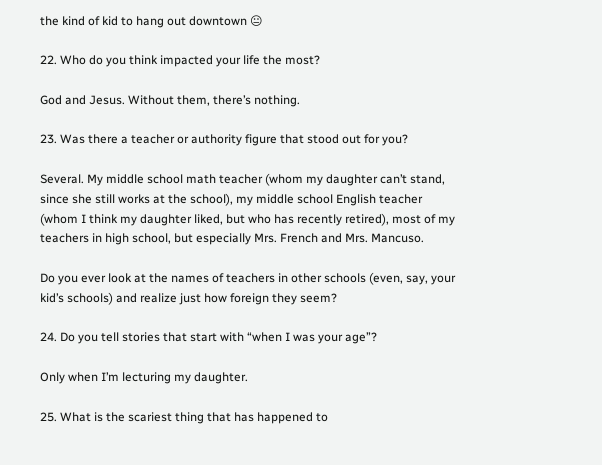the kind of kid to hang out downtown 😐

22. Who do you think impacted your life the most?

God and Jesus. Without them, there’s nothing.

23. Was there a teacher or authority figure that stood out for you?

Several. My middle school math teacher (whom my daughter can’t stand, since she still works at the school), my middle school English teacher (whom I think my daughter liked, but who has recently retired), most of my teachers in high school, but especially Mrs. French and Mrs. Mancuso.

Do you ever look at the names of teachers in other schools (even, say, your kid’s schools) and realize just how foreign they seem?

24. Do you tell stories that start with “when I was your age”?

Only when I’m lecturing my daughter.

25. What is the scariest thing that has happened to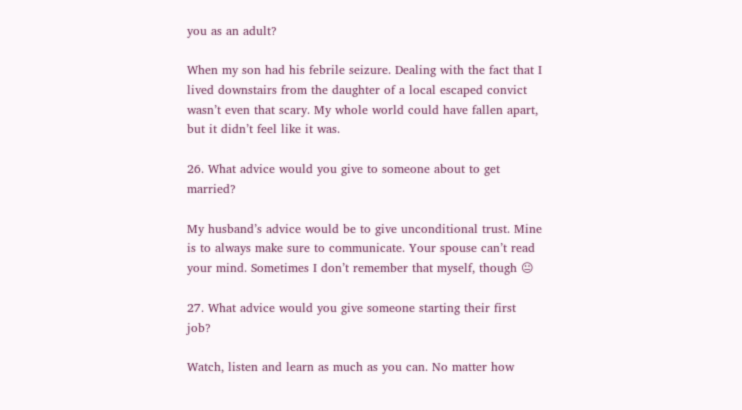you as an adult?

When my son had his febrile seizure. Dealing with the fact that I lived downstairs from the daughter of a local escaped convict wasn’t even that scary. My whole world could have fallen apart, but it didn’t feel like it was.

26. What advice would you give to someone about to get married?

My husband’s advice would be to give unconditional trust. Mine is to always make sure to communicate. Your spouse can’t read your mind. Sometimes I don’t remember that myself, though 😐

27. What advice would you give someone starting their first job?

Watch, listen and learn as much as you can. No matter how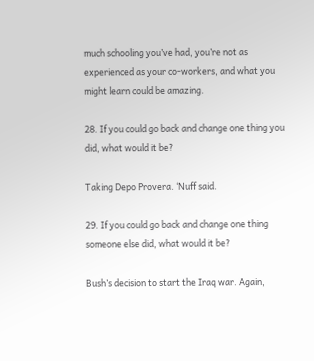much schooling you’ve had, you’re not as experienced as your co-workers, and what you might learn could be amazing.

28. If you could go back and change one thing you did, what would it be?

Taking Depo Provera. ‘Nuff said.

29. If you could go back and change one thing someone else did, what would it be?

Bush’s decision to start the Iraq war. Again,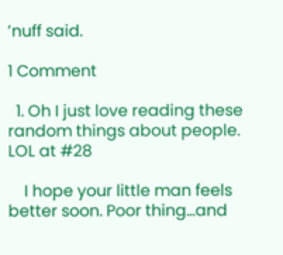’nuff said.

1 Comment

  1. Oh I just love reading these random things about people. LOL at #28

    I hope your little man feels better soon. Poor thing…and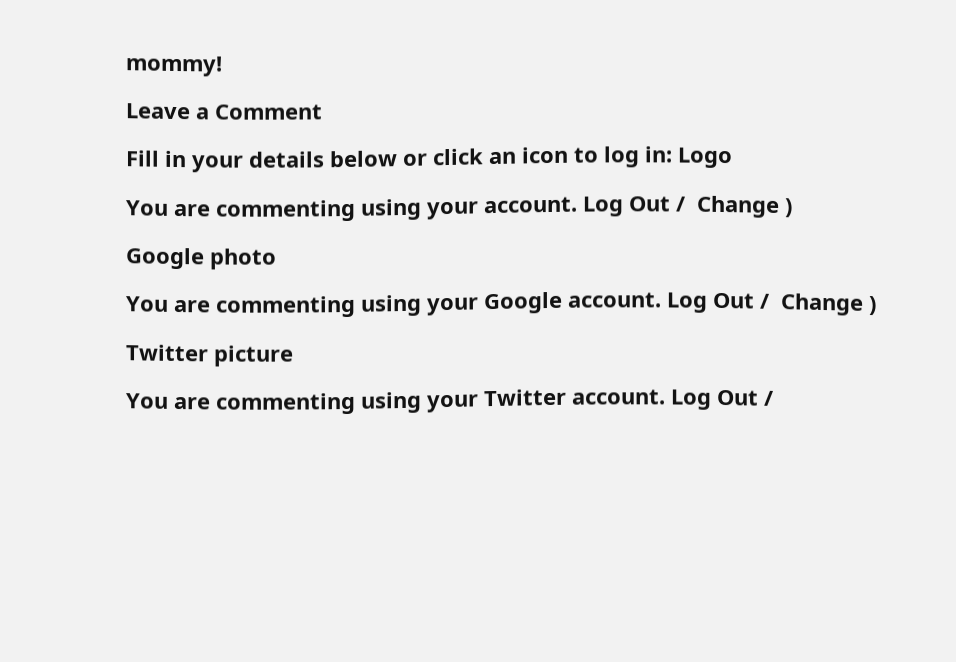mommy!

Leave a Comment

Fill in your details below or click an icon to log in: Logo

You are commenting using your account. Log Out /  Change )

Google photo

You are commenting using your Google account. Log Out /  Change )

Twitter picture

You are commenting using your Twitter account. Log Out /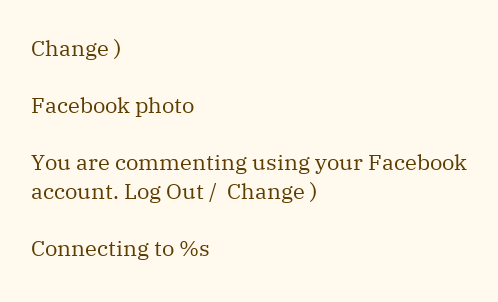Change )

Facebook photo

You are commenting using your Facebook account. Log Out /  Change )

Connecting to %s